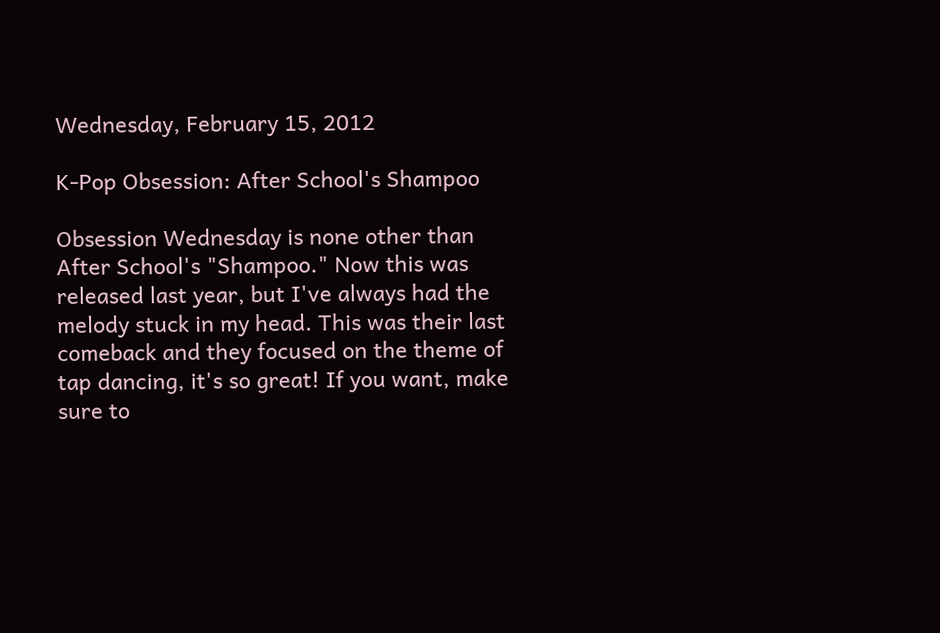Wednesday, February 15, 2012

K-Pop Obsession: After School's Shampoo

Obsession Wednesday is none other than After School's "Shampoo." Now this was released last year, but I've always had the melody stuck in my head. This was their last comeback and they focused on the theme of tap dancing, it's so great! If you want, make sure to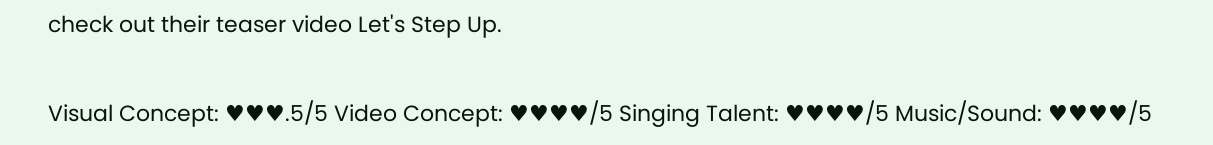check out their teaser video Let's Step Up.

Visual Concept: ♥♥♥.5/5 Video Concept: ♥♥♥♥/5 Singing Talent: ♥♥♥♥/5 Music/Sound: ♥♥♥♥/5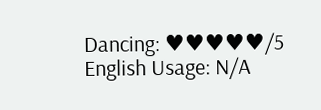Dancing: ♥♥♥♥♥/5 English Usage: N/A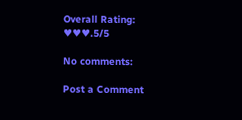Overall Rating: ♥♥♥.5/5

No comments:

Post a Comment